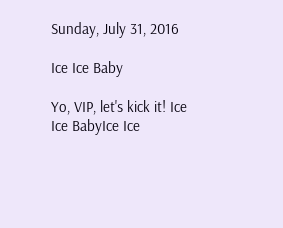Sunday, July 31, 2016

Ice Ice Baby

Yo, VIP, let's kick it! Ice Ice BabyIce Ice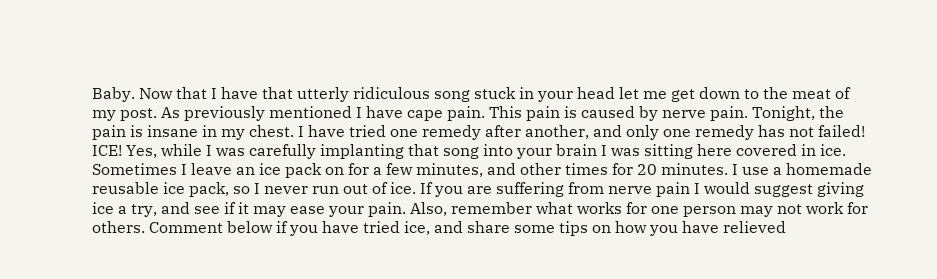Baby. Now that I have that utterly ridiculous song stuck in your head let me get down to the meat of my post. As previously mentioned I have cape pain. This pain is caused by nerve pain. Tonight, the pain is insane in my chest. I have tried one remedy after another, and only one remedy has not failed! ICE! Yes, while I was carefully implanting that song into your brain I was sitting here covered in ice. Sometimes I leave an ice pack on for a few minutes, and other times for 20 minutes. I use a homemade reusable ice pack, so I never run out of ice. If you are suffering from nerve pain I would suggest giving ice a try, and see if it may ease your pain. Also, remember what works for one person may not work for others. Comment below if you have tried ice, and share some tips on how you have relieved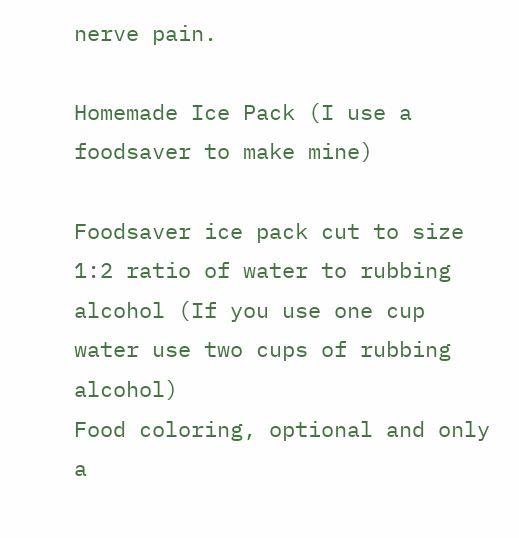nerve pain.

Homemade Ice Pack (I use a foodsaver to make mine)

Foodsaver ice pack cut to size
1:2 ratio of water to rubbing alcohol (If you use one cup water use two cups of rubbing alcohol)
Food coloring, optional and only a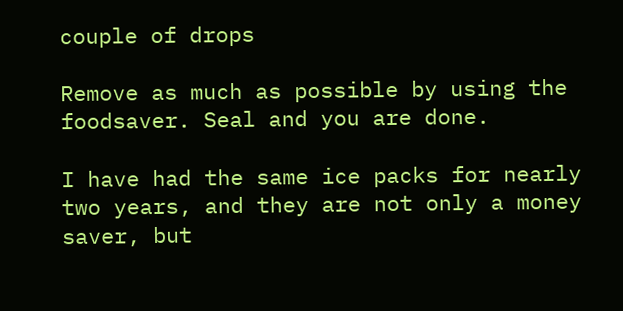couple of drops

Remove as much as possible by using the foodsaver. Seal and you are done.

I have had the same ice packs for nearly two years, and they are not only a money saver, but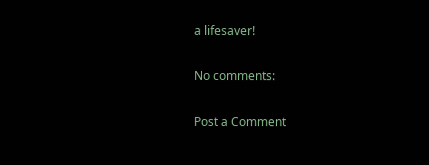a lifesaver!

No comments:

Post a Comment